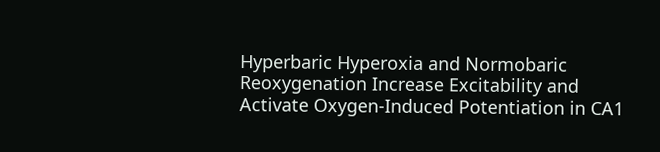Hyperbaric Hyperoxia and Normobaric Reoxygenation Increase Excitability and Activate Oxygen-Induced Potentiation in CA1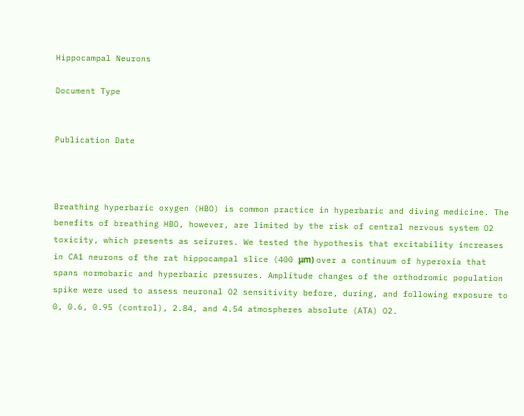Hippocampal Neurons

Document Type


Publication Date



Breathing hyperbaric oxygen (HBO) is common practice in hyperbaric and diving medicine. The benefits of breathing HBO, however, are limited by the risk of central nervous system O2 toxicity, which presents as seizures. We tested the hypothesis that excitability increases in CA1 neurons of the rat hippocampal slice (400 μm) over a continuum of hyperoxia that spans normobaric and hyperbaric pressures. Amplitude changes of the orthodromic population spike were used to assess neuronal O2 sensitivity before, during, and following exposure to 0, 0.6, 0.95 (control), 2.84, and 4.54 atmospheres absolute (ATA) O2.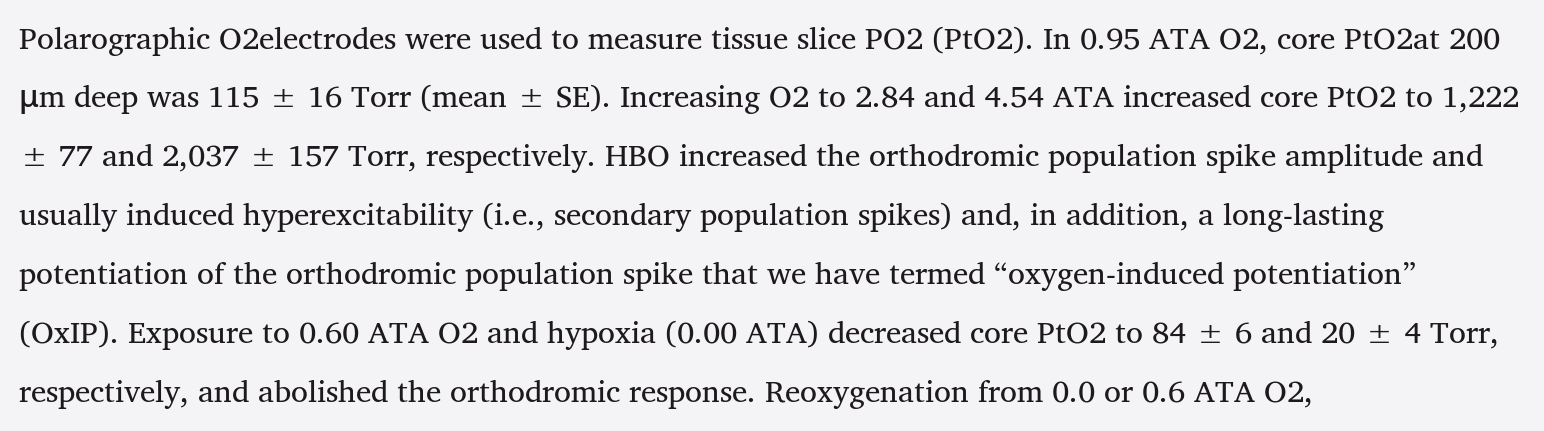Polarographic O2electrodes were used to measure tissue slice PO2 (PtO2). In 0.95 ATA O2, core PtO2at 200 μm deep was 115 ± 16 Torr (mean ± SE). Increasing O2 to 2.84 and 4.54 ATA increased core PtO2 to 1,222 ± 77 and 2,037 ± 157 Torr, respectively. HBO increased the orthodromic population spike amplitude and usually induced hyperexcitability (i.e., secondary population spikes) and, in addition, a long-lasting potentiation of the orthodromic population spike that we have termed “oxygen-induced potentiation” (OxIP). Exposure to 0.60 ATA O2 and hypoxia (0.00 ATA) decreased core PtO2 to 84 ± 6 and 20 ± 4 Torr, respectively, and abolished the orthodromic response. Reoxygenation from 0.0 or 0.6 ATA O2,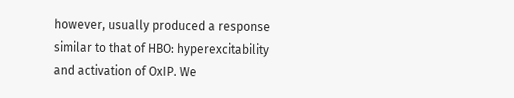however, usually produced a response similar to that of HBO: hyperexcitability and activation of OxIP. We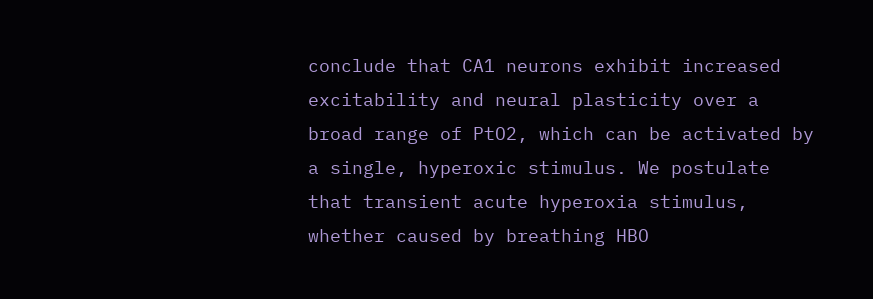conclude that CA1 neurons exhibit increased excitability and neural plasticity over a broad range of PtO2, which can be activated by a single, hyperoxic stimulus. We postulate that transient acute hyperoxia stimulus, whether caused by breathing HBO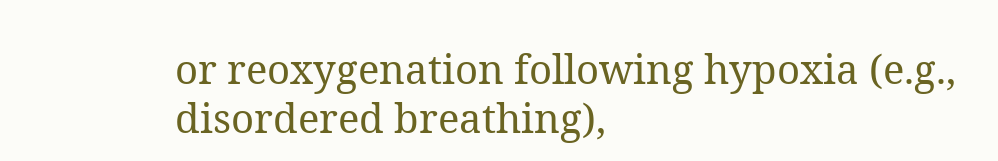or reoxygenation following hypoxia (e.g., disordered breathing),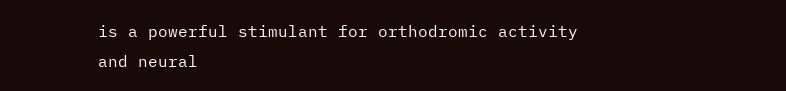is a powerful stimulant for orthodromic activity and neural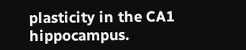plasticity in the CA1 hippocampus.